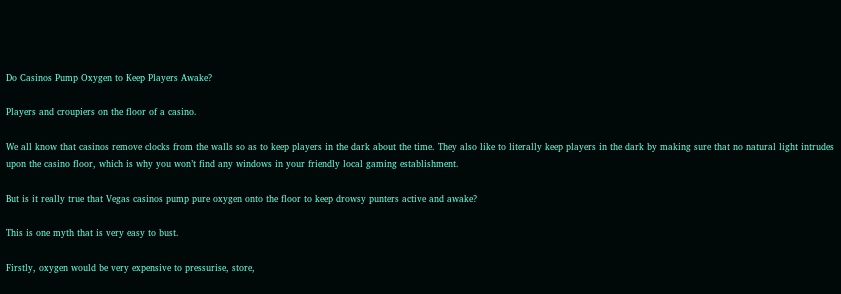Do Casinos Pump Oxygen to Keep Players Awake?

Players and croupiers on the floor of a casino.

We all know that casinos remove clocks from the walls so as to keep players in the dark about the time. They also like to literally keep players in the dark by making sure that no natural light intrudes upon the casino floor, which is why you won’t find any windows in your friendly local gaming establishment.

But is it really true that Vegas casinos pump pure oxygen onto the floor to keep drowsy punters active and awake?

This is one myth that is very easy to bust.

Firstly, oxygen would be very expensive to pressurise, store,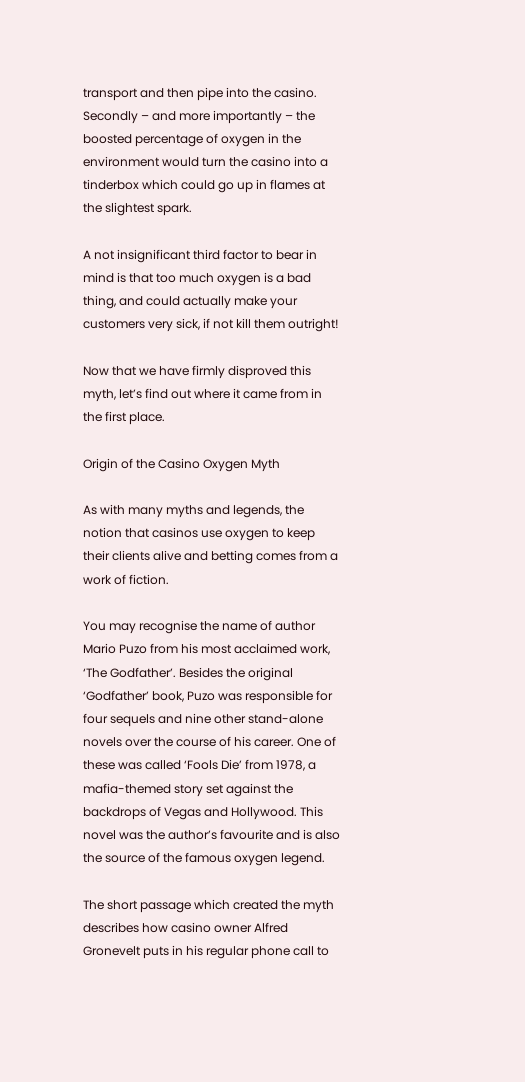transport and then pipe into the casino. Secondly – and more importantly – the boosted percentage of oxygen in the environment would turn the casino into a tinderbox which could go up in flames at the slightest spark.

A not insignificant third factor to bear in mind is that too much oxygen is a bad thing, and could actually make your customers very sick, if not kill them outright!

Now that we have firmly disproved this myth, let’s find out where it came from in the first place.

Origin of the Casino Oxygen Myth

As with many myths and legends, the notion that casinos use oxygen to keep their clients alive and betting comes from a work of fiction.

You may recognise the name of author Mario Puzo from his most acclaimed work, ‘The Godfather’. Besides the original ‘Godfather’ book, Puzo was responsible for four sequels and nine other stand-alone novels over the course of his career. One of these was called ‘Fools Die’ from 1978, a mafia-themed story set against the backdrops of Vegas and Hollywood. This novel was the author’s favourite and is also the source of the famous oxygen legend.

The short passage which created the myth describes how casino owner Alfred Gronevelt puts in his regular phone call to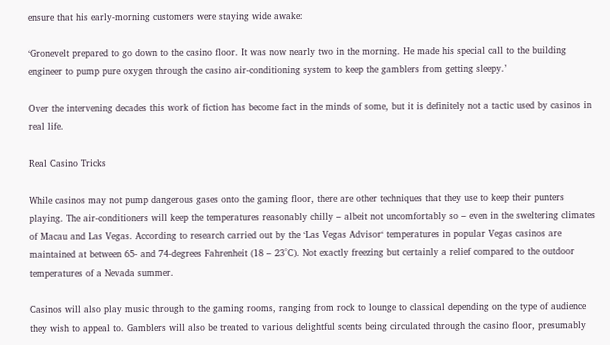ensure that his early-morning customers were staying wide awake:

‘Gronevelt prepared to go down to the casino floor. It was now nearly two in the morning. He made his special call to the building engineer to pump pure oxygen through the casino air-conditioning system to keep the gamblers from getting sleepy.’

Over the intervening decades this work of fiction has become fact in the minds of some, but it is definitely not a tactic used by casinos in real life.

Real Casino Tricks

While casinos may not pump dangerous gases onto the gaming floor, there are other techniques that they use to keep their punters playing. The air-conditioners will keep the temperatures reasonably chilly – albeit not uncomfortably so – even in the sweltering climates of Macau and Las Vegas. According to research carried out by the ‘Las Vegas Advisor‘ temperatures in popular Vegas casinos are maintained at between 65- and 74-degrees Fahrenheit (18 – 23°C). Not exactly freezing but certainly a relief compared to the outdoor temperatures of a Nevada summer.

Casinos will also play music through to the gaming rooms, ranging from rock to lounge to classical depending on the type of audience they wish to appeal to. Gamblers will also be treated to various delightful scents being circulated through the casino floor, presumably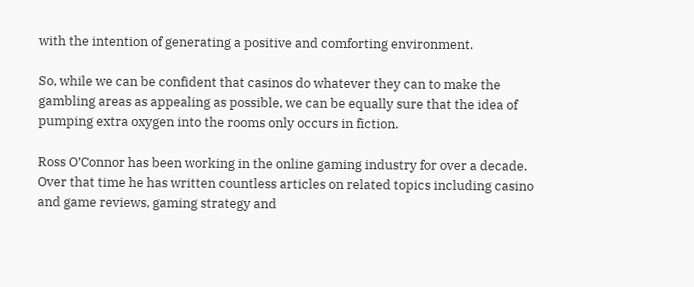with the intention of generating a positive and comforting environment.

So, while we can be confident that casinos do whatever they can to make the gambling areas as appealing as possible, we can be equally sure that the idea of pumping extra oxygen into the rooms only occurs in fiction.

Ross O’Connor has been working in the online gaming industry for over a decade. Over that time he has written countless articles on related topics including casino and game reviews, gaming strategy and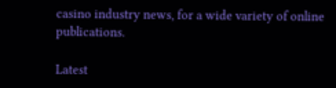casino industry news, for a wide variety of online publications.

Latest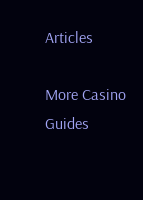Articles

More Casino Guides